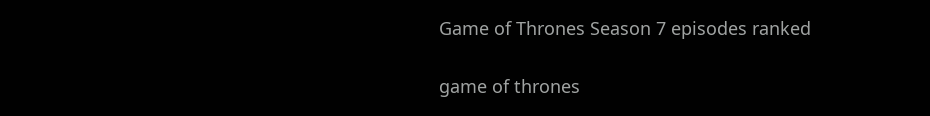Game of Thrones Season 7 episodes ranked

game of thrones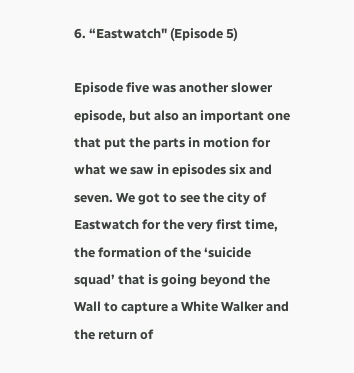6. “Eastwatch" (Episode 5)

Episode five was another slower episode, but also an important one that put the parts in motion for what we saw in episodes six and seven. We got to see the city of Eastwatch for the very first time, the formation of the ‘suicide squad’ that is going beyond the Wall to capture a White Walker and the return of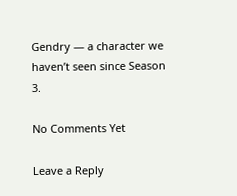Gendry — a character we haven’t seen since Season 3.

No Comments Yet

Leave a Reply